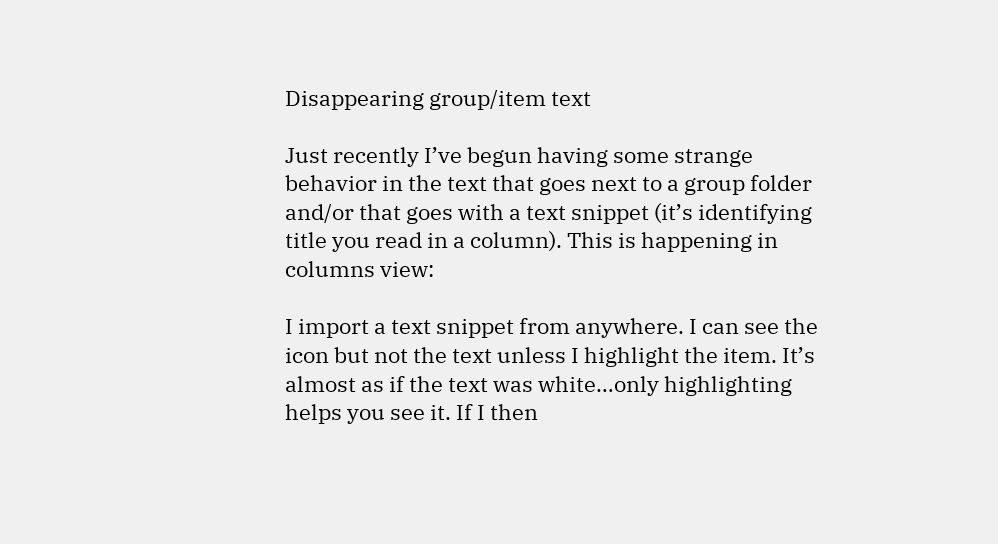Disappearing group/item text

Just recently I’ve begun having some strange behavior in the text that goes next to a group folder and/or that goes with a text snippet (it’s identifying title you read in a column). This is happening in columns view:

I import a text snippet from anywhere. I can see the icon but not the text unless I highlight the item. It’s almost as if the text was white…only highlighting helps you see it. If I then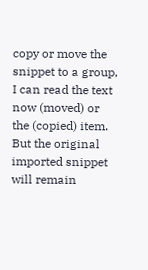copy or move the snippet to a group, I can read the text now (moved) or the (copied) item. But the original imported snippet will remain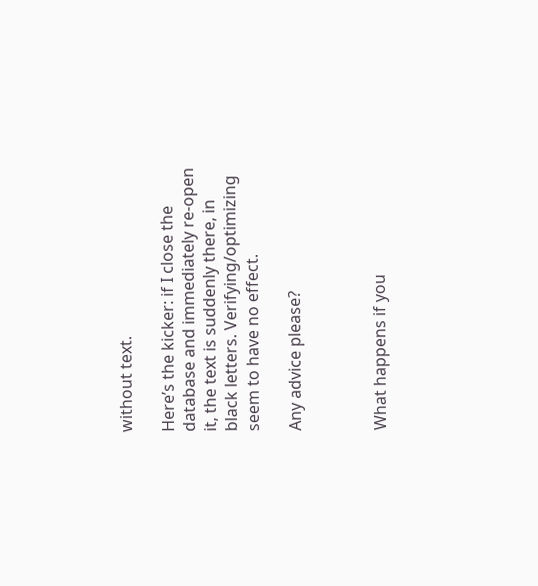without text.

Here’s the kicker: if I close the database and immediately re-open it, the text is suddenly there, in black letters. Verifying/optimizing seem to have no effect.

Any advice please?



What happens if you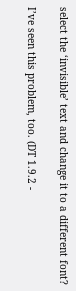select the ‘invisible’ text and change it to a different font?

I’ve seen this problem, too. (DT 1.9.2 -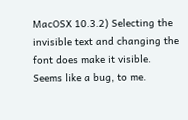MacOSX 10.3.2) Selecting the invisible text and changing the font does make it visible. Seems like a bug, to me.